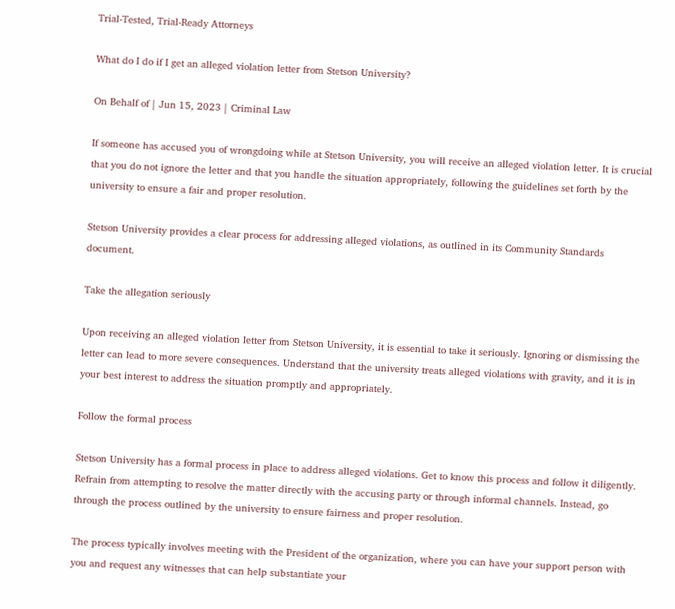Trial-Tested, Trial-Ready Attorneys

What do I do if I get an alleged violation letter from Stetson University?

On Behalf of | Jun 15, 2023 | Criminal Law

If someone has accused you of wrongdoing while at Stetson University, you will receive an alleged violation letter. It is crucial that you do not ignore the letter and that you handle the situation appropriately, following the guidelines set forth by the university to ensure a fair and proper resolution.

Stetson University provides a clear process for addressing alleged violations, as outlined in its Community Standards document.

Take the allegation seriously

Upon receiving an alleged violation letter from Stetson University, it is essential to take it seriously. Ignoring or dismissing the letter can lead to more severe consequences. Understand that the university treats alleged violations with gravity, and it is in your best interest to address the situation promptly and appropriately.

Follow the formal process

Stetson University has a formal process in place to address alleged violations. Get to know this process and follow it diligently. Refrain from attempting to resolve the matter directly with the accusing party or through informal channels. Instead, go through the process outlined by the university to ensure fairness and proper resolution.

The process typically involves meeting with the President of the organization, where you can have your support person with you and request any witnesses that can help substantiate your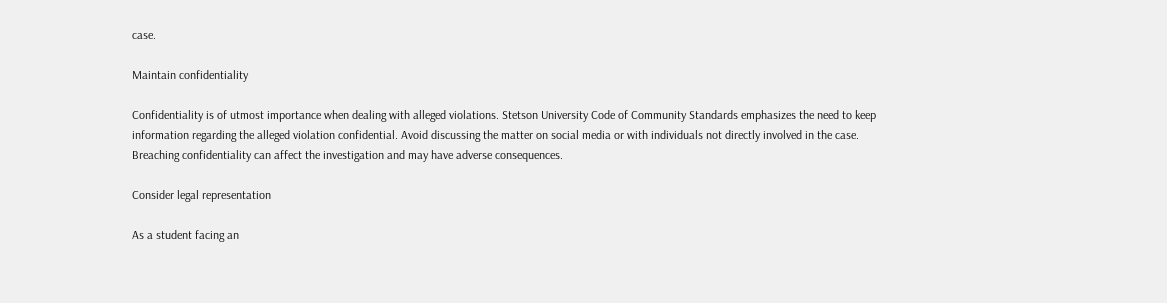case.

Maintain confidentiality

Confidentiality is of utmost importance when dealing with alleged violations. Stetson University Code of Community Standards emphasizes the need to keep information regarding the alleged violation confidential. Avoid discussing the matter on social media or with individuals not directly involved in the case. Breaching confidentiality can affect the investigation and may have adverse consequences.

Consider legal representation

As a student facing an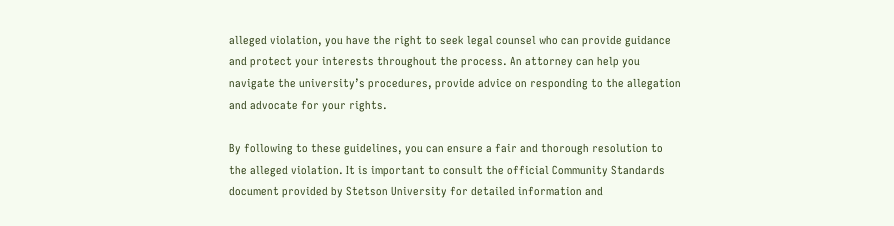alleged violation, you have the right to seek legal counsel who can provide guidance and protect your interests throughout the process. An attorney can help you navigate the university’s procedures, provide advice on responding to the allegation and advocate for your rights.

By following to these guidelines, you can ensure a fair and thorough resolution to the alleged violation. It is important to consult the official Community Standards document provided by Stetson University for detailed information and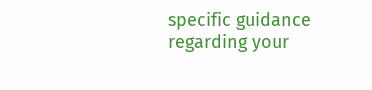specific guidance regarding your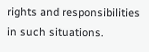rights and responsibilities in such situations.